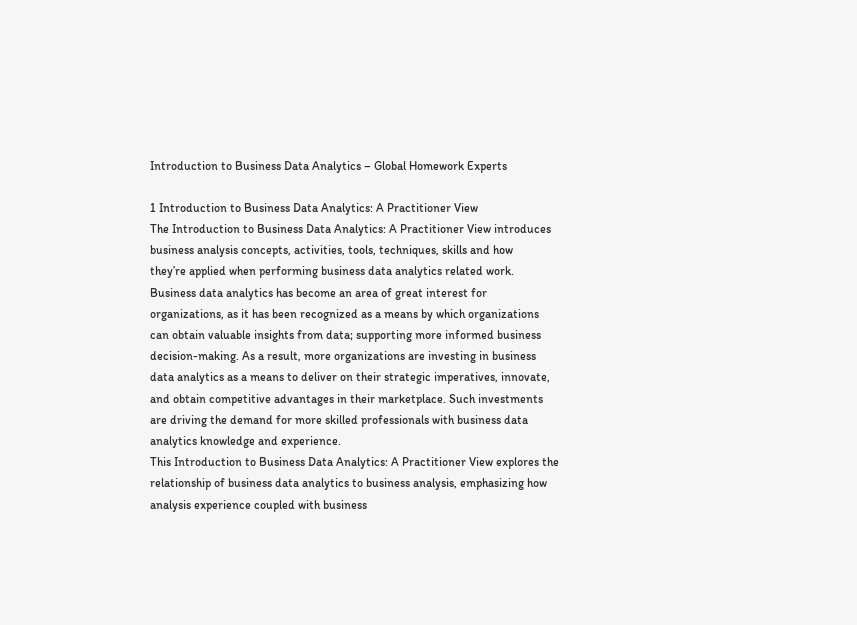Introduction to Business Data Analytics – Global Homework Experts

1 Introduction to Business Data Analytics: A Practitioner View
The Introduction to Business Data Analytics: A Practitioner View introduces
business analysis concepts, activities, tools, techniques, skills and how
they’re applied when performing business data analytics related work.
Business data analytics has become an area of great interest for
organizations, as it has been recognized as a means by which organizations
can obtain valuable insights from data; supporting more informed business
decision-making. As a result, more organizations are investing in business
data analytics as a means to deliver on their strategic imperatives, innovate,
and obtain competitive advantages in their marketplace. Such investments
are driving the demand for more skilled professionals with business data
analytics knowledge and experience.
This Introduction to Business Data Analytics: A Practitioner View explores the
relationship of business data analytics to business analysis, emphasizing how
analysis experience coupled with business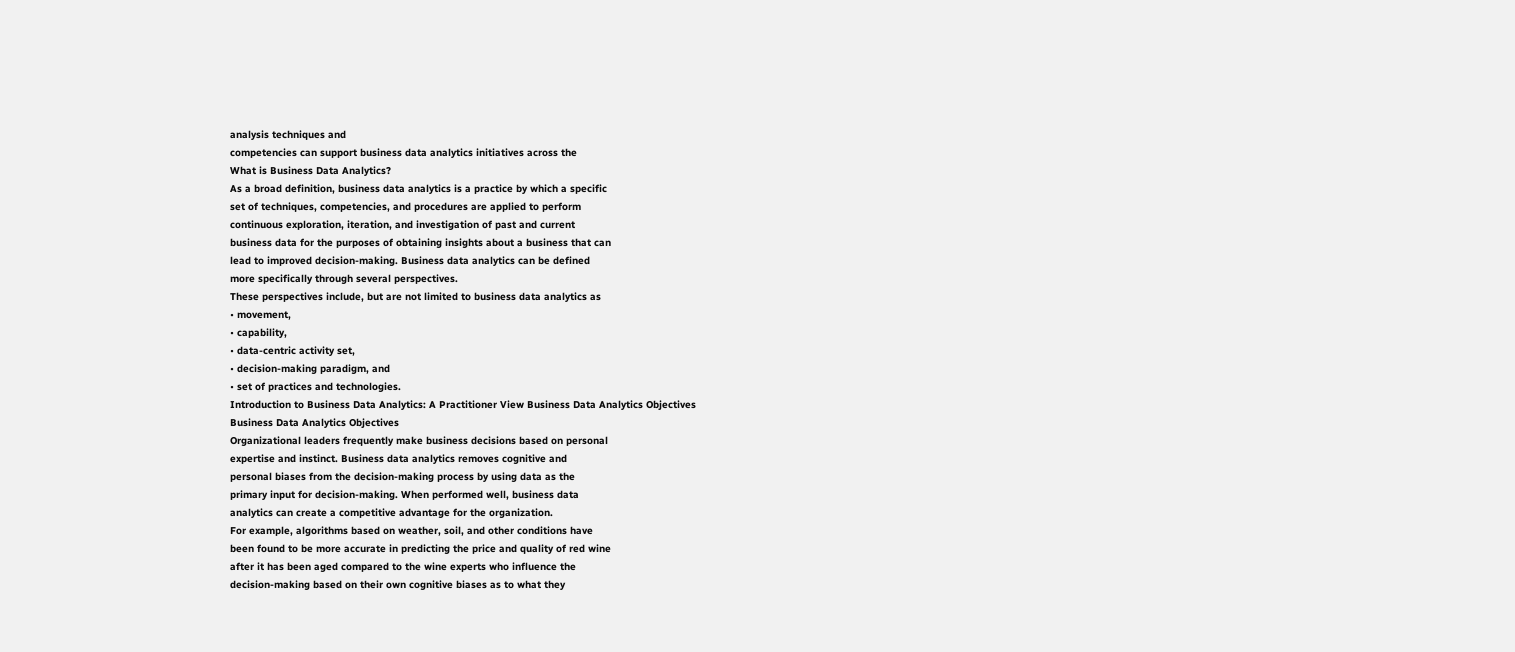analysis techniques and
competencies can support business data analytics initiatives across the
What is Business Data Analytics?
As a broad definition, business data analytics is a practice by which a specific
set of techniques, competencies, and procedures are applied to perform
continuous exploration, iteration, and investigation of past and current
business data for the purposes of obtaining insights about a business that can
lead to improved decision-making. Business data analytics can be defined
more specifically through several perspectives.
These perspectives include, but are not limited to business data analytics as
• movement,
• capability,
• data-centric activity set,
• decision-making paradigm, and
• set of practices and technologies.
Introduction to Business Data Analytics: A Practitioner View Business Data Analytics Objectives
Business Data Analytics Objectives
Organizational leaders frequently make business decisions based on personal
expertise and instinct. Business data analytics removes cognitive and
personal biases from the decision-making process by using data as the
primary input for decision-making. When performed well, business data
analytics can create a competitive advantage for the organization.
For example, algorithms based on weather, soil, and other conditions have
been found to be more accurate in predicting the price and quality of red wine
after it has been aged compared to the wine experts who influence the
decision-making based on their own cognitive biases as to what they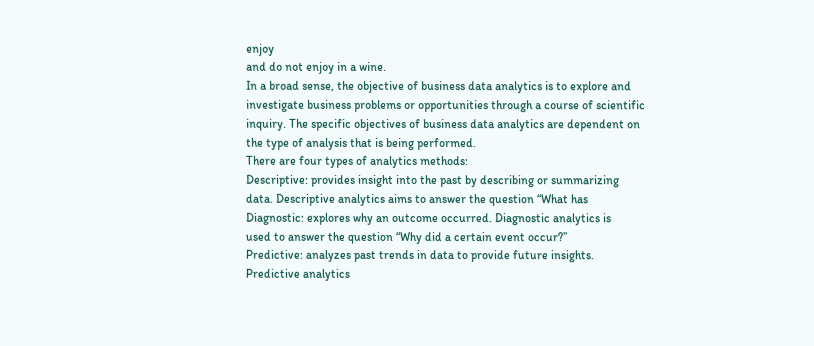enjoy
and do not enjoy in a wine.
In a broad sense, the objective of business data analytics is to explore and
investigate business problems or opportunities through a course of scientific
inquiry. The specific objectives of business data analytics are dependent on
the type of analysis that is being performed.
There are four types of analytics methods:
Descriptive: provides insight into the past by describing or summarizing
data. Descriptive analytics aims to answer the question “What has
Diagnostic: explores why an outcome occurred. Diagnostic analytics is
used to answer the question “Why did a certain event occur?”
Predictive: analyzes past trends in data to provide future insights.
Predictive analytics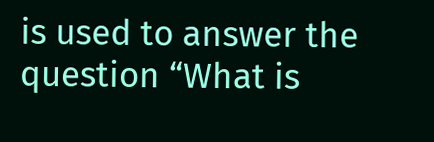is used to answer the question “What is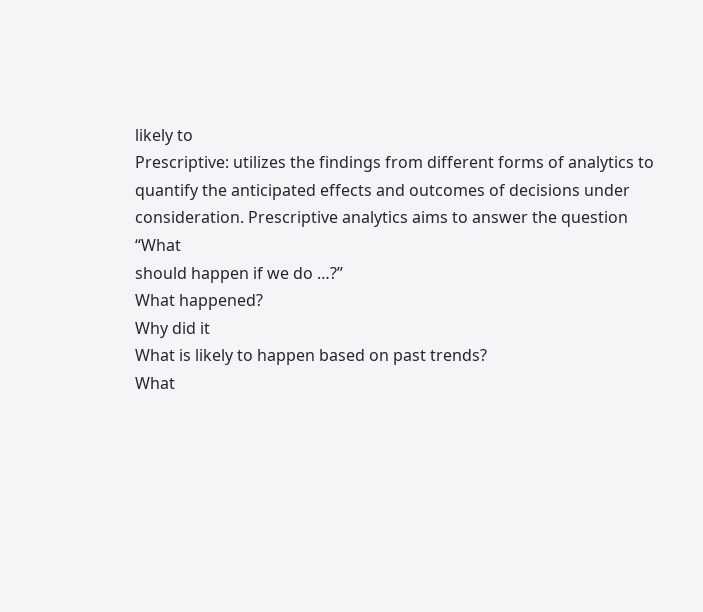likely to
Prescriptive: utilizes the findings from different forms of analytics to
quantify the anticipated effects and outcomes of decisions under
consideration. Prescriptive analytics aims to answer the question “What
should happen if we do …?”
What happened?
Why did it
What is likely to happen based on past trends?
What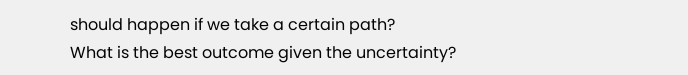should happen if we take a certain path?
What is the best outcome given the uncertainty?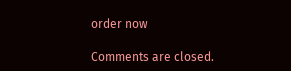order now

Comments are closed.